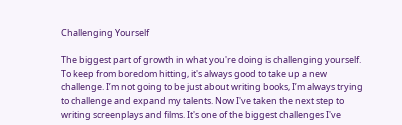Challenging Yourself

The biggest part of growth in what you're doing is challenging yourself. To keep from boredom hitting, it's always good to take up a new challenge. I’m not going to be just about writing books, I’m always trying to challenge and expand my talents. Now I've taken the next step to writing screenplays and films. It's one of the biggest challenges I've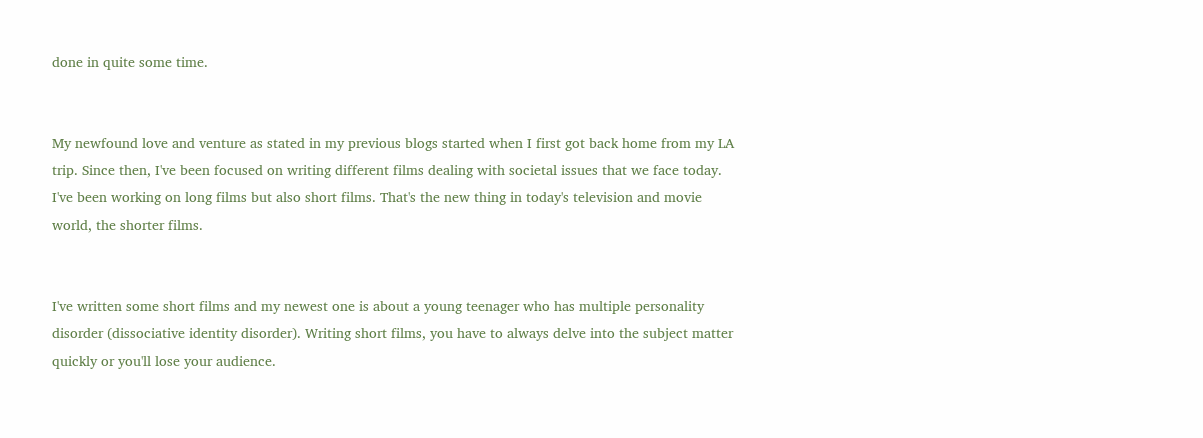done in quite some time.


My newfound love and venture as stated in my previous blogs started when I first got back home from my LA trip. Since then, I've been focused on writing different films dealing with societal issues that we face today. I've been working on long films but also short films. That's the new thing in today's television and movie world, the shorter films.


I've written some short films and my newest one is about a young teenager who has multiple personality disorder (dissociative identity disorder). Writing short films, you have to always delve into the subject matter quickly or you'll lose your audience.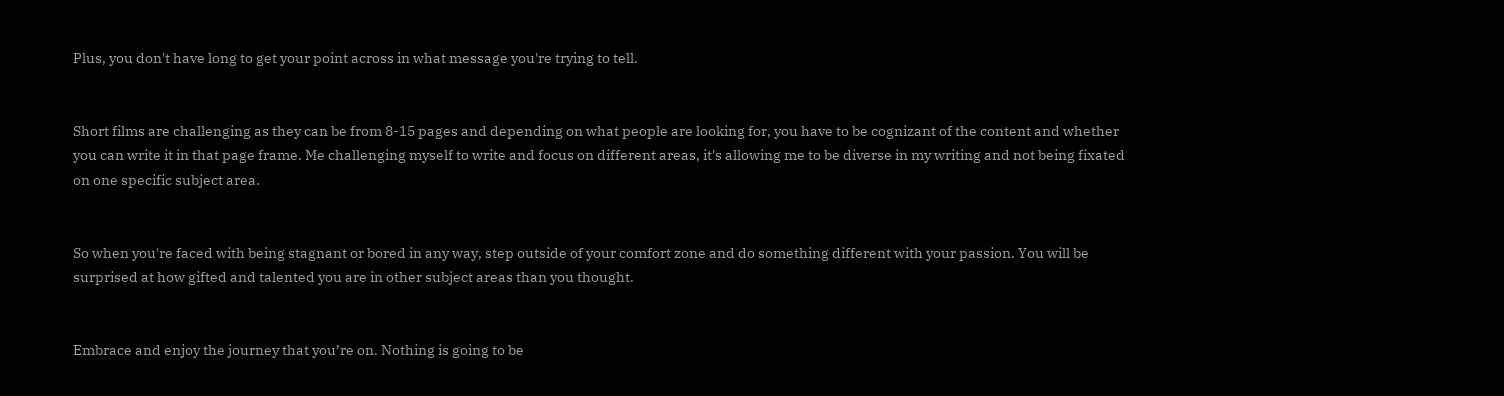Plus, you don't have long to get your point across in what message you're trying to tell.


Short films are challenging as they can be from 8-15 pages and depending on what people are looking for, you have to be cognizant of the content and whether you can write it in that page frame. Me challenging myself to write and focus on different areas, it's allowing me to be diverse in my writing and not being fixated on one specific subject area.


So when you're faced with being stagnant or bored in any way, step outside of your comfort zone and do something different with your passion. You will be surprised at how gifted and talented you are in other subject areas than you thought.


Embrace and enjoy the journey that you’re on. Nothing is going to be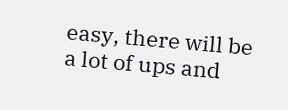easy, there will be a lot of ups and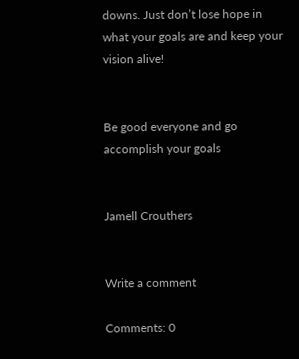downs. Just don’t lose hope in what your goals are and keep your vision alive!


Be good everyone and go accomplish your goals


Jamell Crouthers


Write a comment

Comments: 0